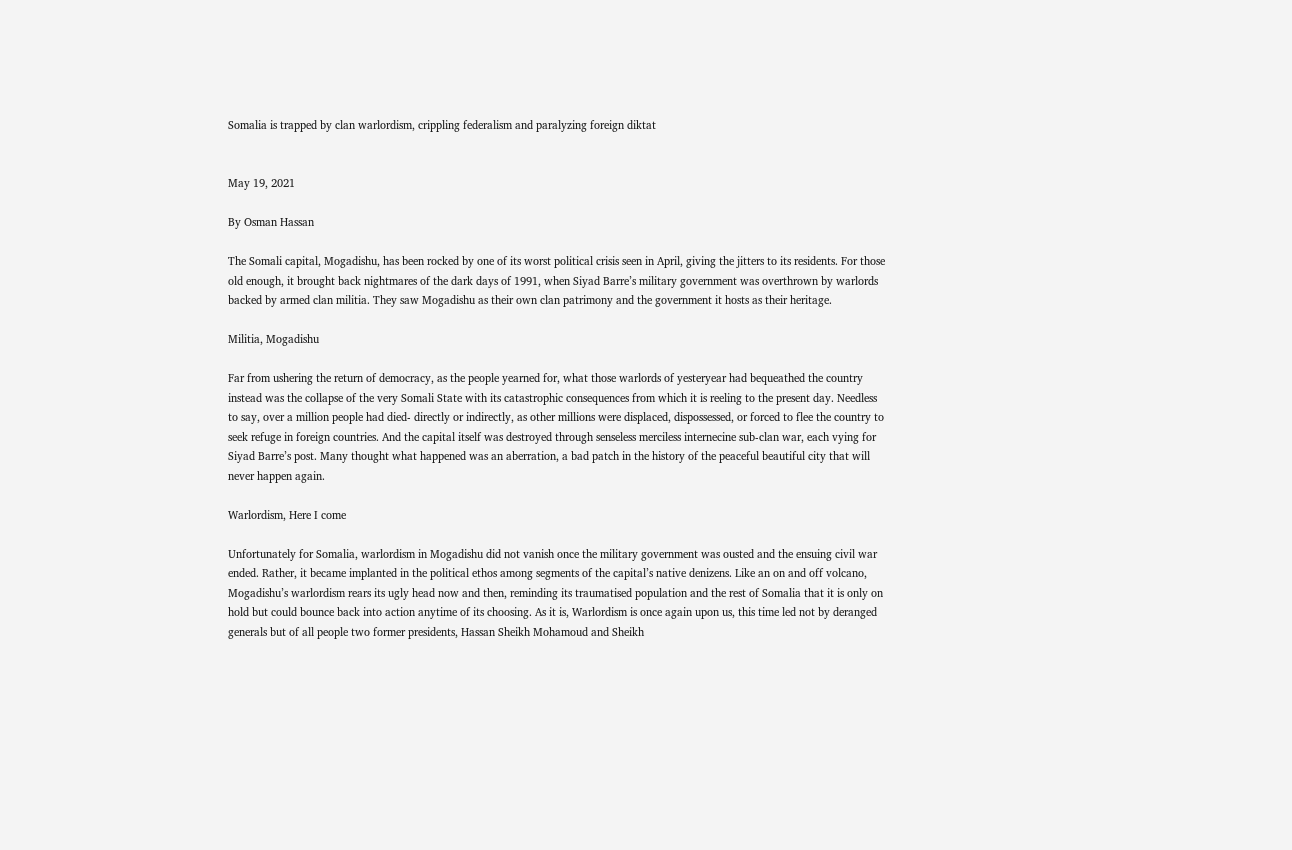Somalia is trapped by clan warlordism, crippling federalism and paralyzing foreign diktat


May 19, 2021

By Osman Hassan

The Somali capital, Mogadishu, has been rocked by one of its worst political crisis seen in April, giving the jitters to its residents. For those old enough, it brought back nightmares of the dark days of 1991, when Siyad Barre’s military government was overthrown by warlords backed by armed clan militia. They saw Mogadishu as their own clan patrimony and the government it hosts as their heritage.

Militia, Mogadishu

Far from ushering the return of democracy, as the people yearned for, what those warlords of yesteryear had bequeathed the country instead was the collapse of the very Somali State with its catastrophic consequences from which it is reeling to the present day. Needless to say, over a million people had died- directly or indirectly, as other millions were displaced, dispossessed, or forced to flee the country to seek refuge in foreign countries. And the capital itself was destroyed through senseless merciless internecine sub-clan war, each vying for Siyad Barre’s post. Many thought what happened was an aberration, a bad patch in the history of the peaceful beautiful city that will never happen again.

Warlordism, Here I come

Unfortunately for Somalia, warlordism in Mogadishu did not vanish once the military government was ousted and the ensuing civil war ended. Rather, it became implanted in the political ethos among segments of the capital’s native denizens. Like an on and off volcano, Mogadishu’s warlordism rears its ugly head now and then, reminding its traumatised population and the rest of Somalia that it is only on hold but could bounce back into action anytime of its choosing. As it is, Warlordism is once again upon us, this time led not by deranged generals but of all people two former presidents, Hassan Sheikh Mohamoud and Sheikh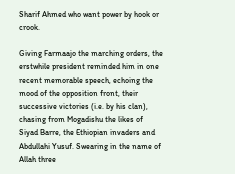Sharif Ahmed who want power by hook or crook.

Giving Farmaajo the marching orders, the erstwhile president reminded him in one recent memorable speech, echoing the mood of the opposition front, their successive victories (i.e. by his clan), chasing from Mogadishu the likes of Siyad Barre, the Ethiopian invaders and Abdullahi Yusuf. Swearing in the name of Allah three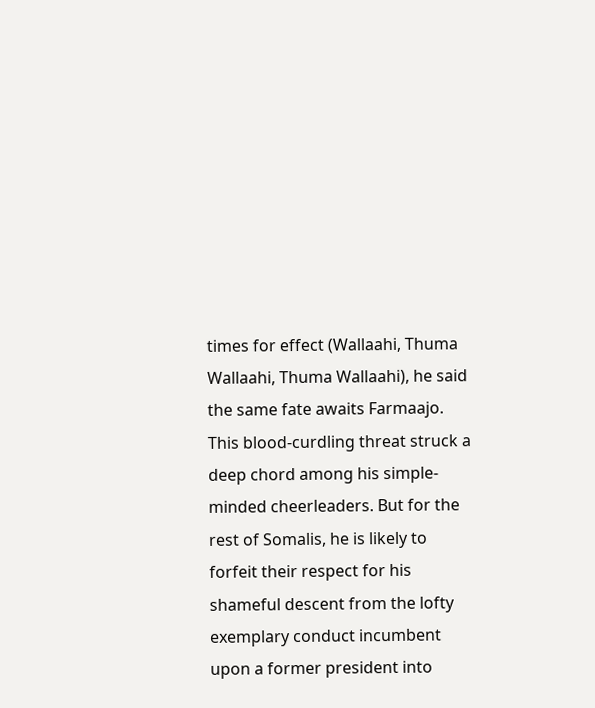times for effect (Wallaahi, Thuma Wallaahi, Thuma Wallaahi), he said the same fate awaits Farmaajo. This blood-curdling threat struck a deep chord among his simple-minded cheerleaders. But for the rest of Somalis, he is likely to forfeit their respect for his shameful descent from the lofty exemplary conduct incumbent upon a former president into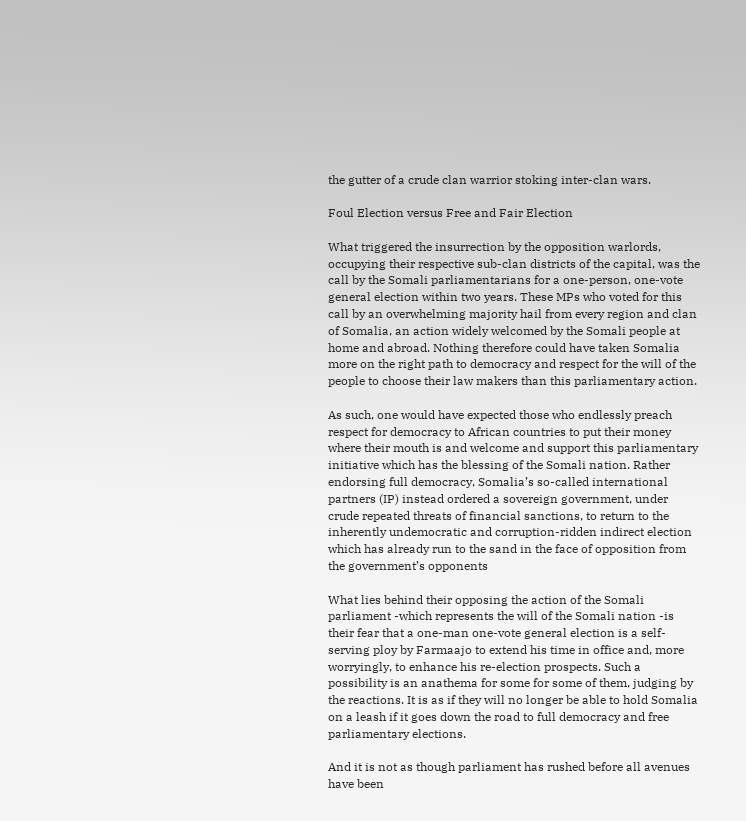the gutter of a crude clan warrior stoking inter-clan wars.

Foul Election versus Free and Fair Election

What triggered the insurrection by the opposition warlords, occupying their respective sub-clan districts of the capital, was the call by the Somali parliamentarians for a one-person, one-vote general election within two years. These MPs who voted for this call by an overwhelming majority hail from every region and clan of Somalia, an action widely welcomed by the Somali people at home and abroad. Nothing therefore could have taken Somalia more on the right path to democracy and respect for the will of the people to choose their law makers than this parliamentary action.

As such, one would have expected those who endlessly preach respect for democracy to African countries to put their money where their mouth is and welcome and support this parliamentary initiative which has the blessing of the Somali nation. Rather endorsing full democracy, Somalia’s so-called international partners (IP) instead ordered a sovereign government, under crude repeated threats of financial sanctions, to return to the inherently undemocratic and corruption-ridden indirect election which has already run to the sand in the face of opposition from the government’s opponents

What lies behind their opposing the action of the Somali parliament -which represents the will of the Somali nation -is their fear that a one-man one-vote general election is a self-serving ploy by Farmaajo to extend his time in office and, more worryingly, to enhance his re-election prospects. Such a possibility is an anathema for some for some of them, judging by the reactions. It is as if they will no longer be able to hold Somalia on a leash if it goes down the road to full democracy and free parliamentary elections.

And it is not as though parliament has rushed before all avenues have been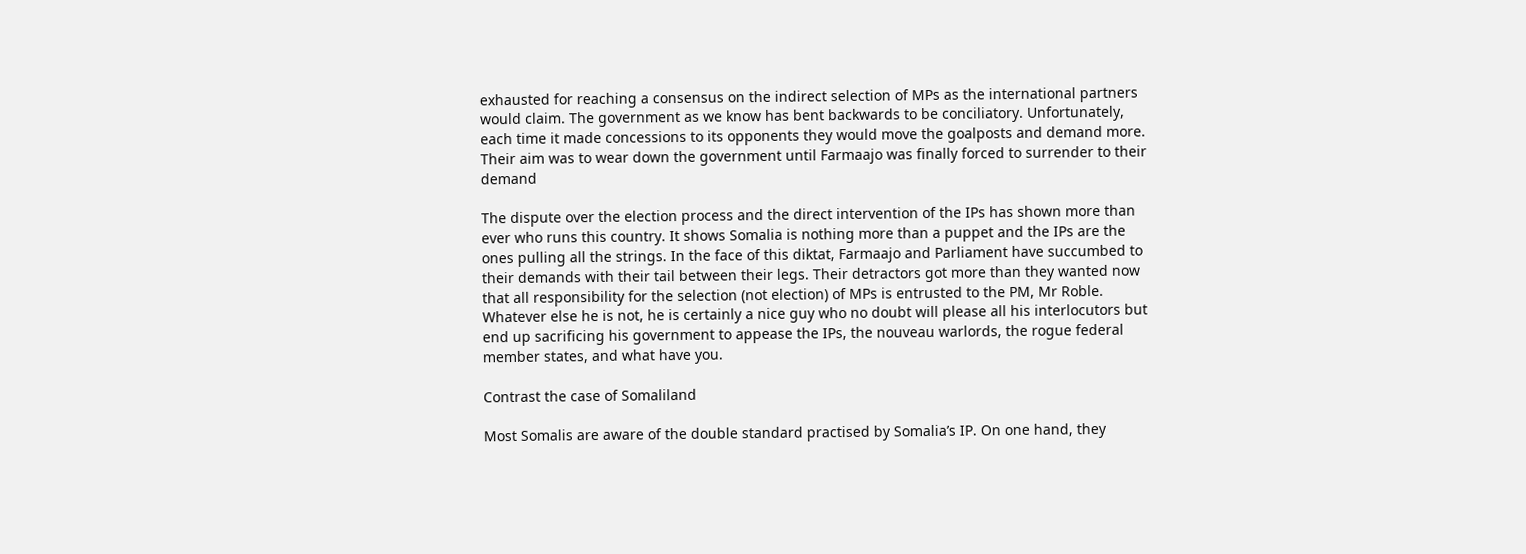exhausted for reaching a consensus on the indirect selection of MPs as the international partners would claim. The government as we know has bent backwards to be conciliatory. Unfortunately, each time it made concessions to its opponents they would move the goalposts and demand more. Their aim was to wear down the government until Farmaajo was finally forced to surrender to their demand

The dispute over the election process and the direct intervention of the IPs has shown more than ever who runs this country. It shows Somalia is nothing more than a puppet and the IPs are the ones pulling all the strings. In the face of this diktat, Farmaajo and Parliament have succumbed to their demands with their tail between their legs. Their detractors got more than they wanted now that all responsibility for the selection (not election) of MPs is entrusted to the PM, Mr Roble. Whatever else he is not, he is certainly a nice guy who no doubt will please all his interlocutors but end up sacrificing his government to appease the IPs, the nouveau warlords, the rogue federal member states, and what have you.

Contrast the case of Somaliland

Most Somalis are aware of the double standard practised by Somalia’s IP. On one hand, they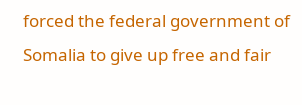forced the federal government of Somalia to give up free and fair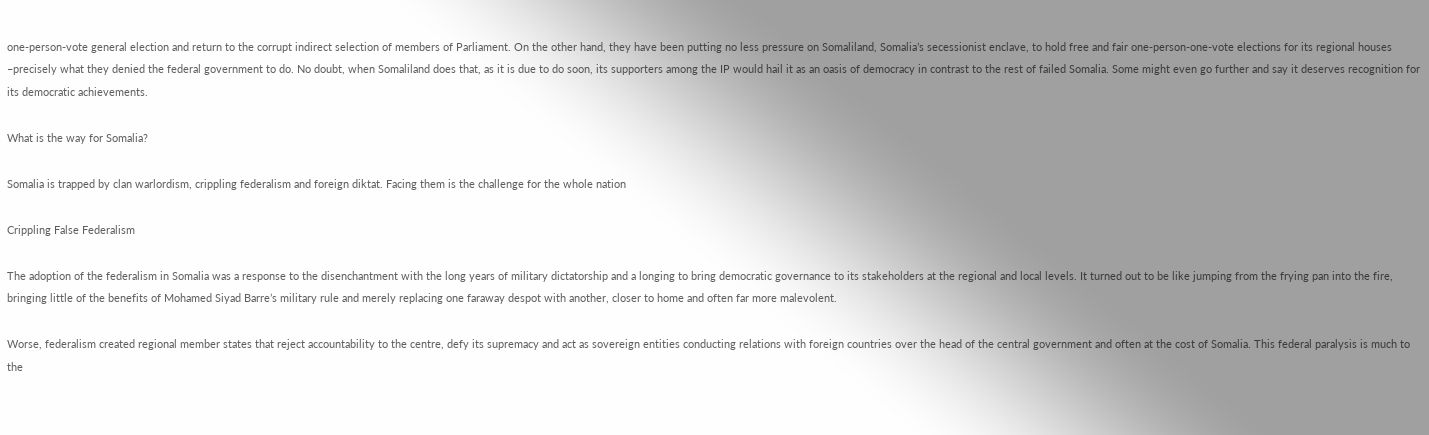one-person-vote general election and return to the corrupt indirect selection of members of Parliament. On the other hand, they have been putting no less pressure on Somaliland, Somalia’s secessionist enclave, to hold free and fair one-person-one-vote elections for its regional houses –precisely what they denied the federal government to do. No doubt, when Somaliland does that, as it is due to do soon, its supporters among the IP would hail it as an oasis of democracy in contrast to the rest of failed Somalia. Some might even go further and say it deserves recognition for its democratic achievements.

What is the way for Somalia?

Somalia is trapped by clan warlordism, crippling federalism and foreign diktat. Facing them is the challenge for the whole nation

Crippling False Federalism

The adoption of the federalism in Somalia was a response to the disenchantment with the long years of military dictatorship and a longing to bring democratic governance to its stakeholders at the regional and local levels. It turned out to be like jumping from the frying pan into the fire, bringing little of the benefits of Mohamed Siyad Barre’s military rule and merely replacing one faraway despot with another, closer to home and often far more malevolent.

Worse, federalism created regional member states that reject accountability to the centre, defy its supremacy and act as sovereign entities conducting relations with foreign countries over the head of the central government and often at the cost of Somalia. This federal paralysis is much to the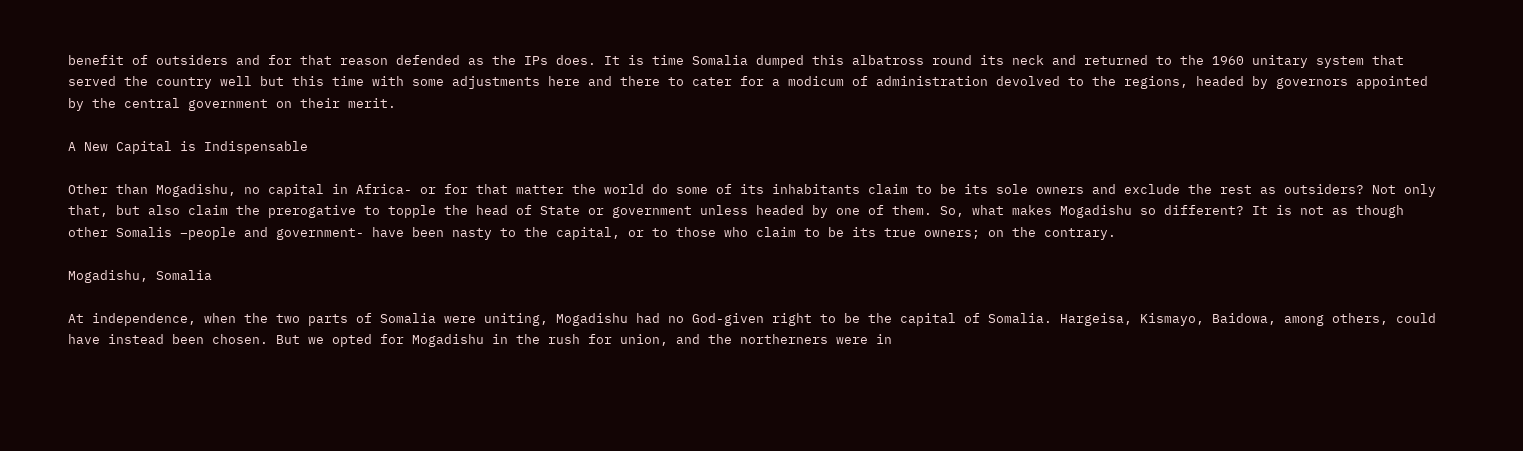benefit of outsiders and for that reason defended as the IPs does. It is time Somalia dumped this albatross round its neck and returned to the 1960 unitary system that served the country well but this time with some adjustments here and there to cater for a modicum of administration devolved to the regions, headed by governors appointed by the central government on their merit.

A New Capital is Indispensable

Other than Mogadishu, no capital in Africa- or for that matter the world do some of its inhabitants claim to be its sole owners and exclude the rest as outsiders? Not only that, but also claim the prerogative to topple the head of State or government unless headed by one of them. So, what makes Mogadishu so different? It is not as though other Somalis –people and government- have been nasty to the capital, or to those who claim to be its true owners; on the contrary.

Mogadishu, Somalia

At independence, when the two parts of Somalia were uniting, Mogadishu had no God-given right to be the capital of Somalia. Hargeisa, Kismayo, Baidowa, among others, could have instead been chosen. But we opted for Mogadishu in the rush for union, and the northerners were in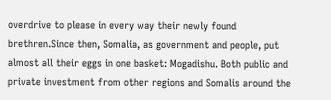overdrive to please in every way their newly found brethren.Since then, Somalia, as government and people, put almost all their eggs in one basket: Mogadishu. Both public and private investment from other regions and Somalis around the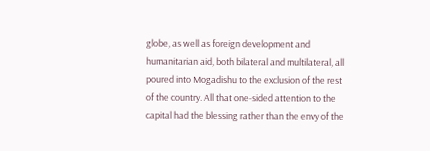globe, as well as foreign development and humanitarian aid, both bilateral and multilateral, all poured into Mogadishu to the exclusion of the rest of the country. All that one-sided attention to the capital had the blessing rather than the envy of the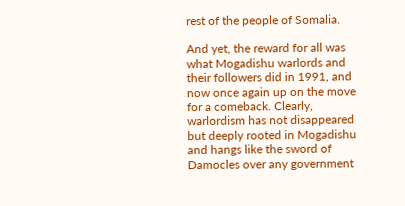rest of the people of Somalia.

And yet, the reward for all was what Mogadishu warlords and their followers did in 1991, and now once again up on the move for a comeback. Clearly, warlordism has not disappeared but deeply rooted in Mogadishu and hangs like the sword of Damocles over any government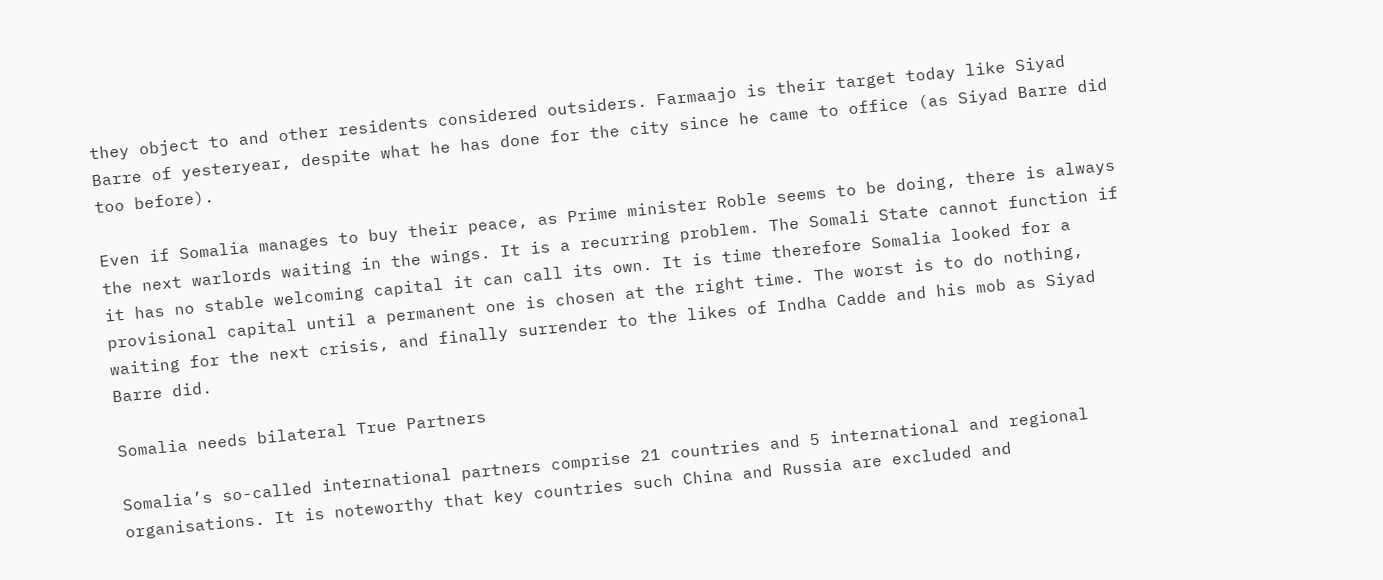they object to and other residents considered outsiders. Farmaajo is their target today like Siyad Barre of yesteryear, despite what he has done for the city since he came to office (as Siyad Barre did too before).

Even if Somalia manages to buy their peace, as Prime minister Roble seems to be doing, there is always the next warlords waiting in the wings. It is a recurring problem. The Somali State cannot function if it has no stable welcoming capital it can call its own. It is time therefore Somalia looked for a provisional capital until a permanent one is chosen at the right time. The worst is to do nothing, waiting for the next crisis, and finally surrender to the likes of Indha Cadde and his mob as Siyad Barre did.

Somalia needs bilateral True Partners

Somalia’s so-called international partners comprise 21 countries and 5 international and regional organisations. It is noteworthy that key countries such China and Russia are excluded and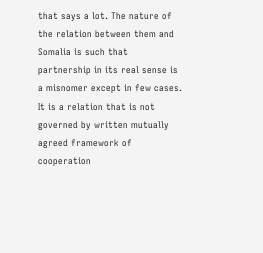that says a lot. The nature of the relation between them and Somalia is such that partnership in its real sense is a misnomer except in few cases. It is a relation that is not governed by written mutually agreed framework of cooperation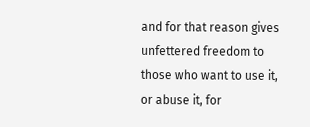and for that reason gives unfettered freedom to those who want to use it, or abuse it, for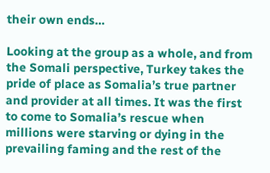their own ends…

Looking at the group as a whole, and from the Somali perspective, Turkey takes the pride of place as Somalia’s true partner and provider at all times. It was the first to come to Somalia’s rescue when millions were starving or dying in the prevailing faming and the rest of the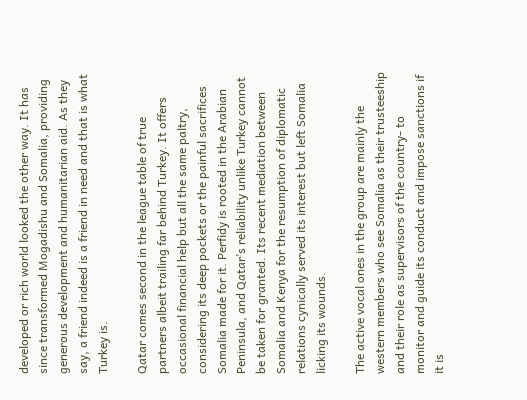developed or rich world looked the other way. It has since transformed Mogadishu and Somalia, providing generous development and humanitarian aid. As they say, a friend indeed is a friend in need and that is what Turkey is.

Qatar comes second in the league table of true partners albeit trailing far behind Turkey. It offers occasional financial help but all the same paltry, considering its deep pockets or the painful sacrifices Somalia made for it. Perfidy is rooted in the Arabian Peninsula, and Qatar’s reliability unlike Turkey cannot be taken for granted. Its recent mediation between Somalia and Kenya for the resumption of diplomatic relations cynically served its interest but left Somalia licking its wounds.

The active vocal ones in the group are mainly the western members who see Somalia as their trusteeship and their role as supervisors of the country- to monitor and guide its conduct and impose sanctions if it is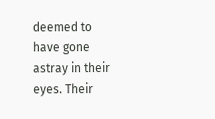deemed to have gone astray in their eyes. Their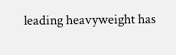leading heavyweight has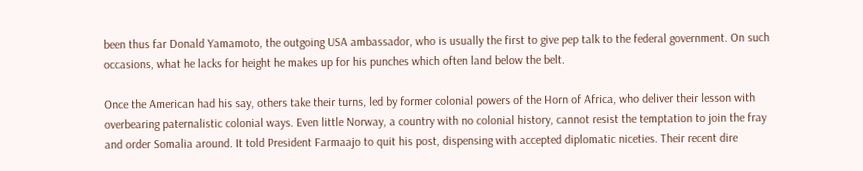been thus far Donald Yamamoto, the outgoing USA ambassador, who is usually the first to give pep talk to the federal government. On such occasions, what he lacks for height he makes up for his punches which often land below the belt.

Once the American had his say, others take their turns, led by former colonial powers of the Horn of Africa, who deliver their lesson with overbearing paternalistic colonial ways. Even little Norway, a country with no colonial history, cannot resist the temptation to join the fray and order Somalia around. It told President Farmaajo to quit his post, dispensing with accepted diplomatic niceties. Their recent dire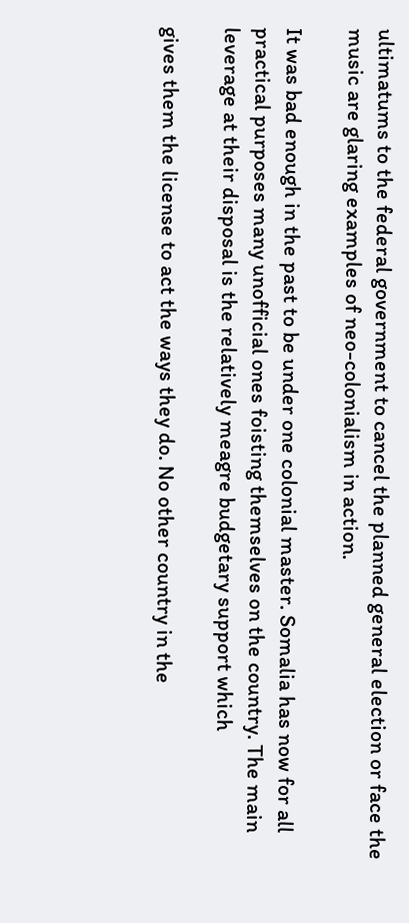ultimatums to the federal government to cancel the planned general election or face the music are glaring examples of neo-colonialism in action.

It was bad enough in the past to be under one colonial master. Somalia has now for all practical purposes many unofficial ones foisting themselves on the country. The main leverage at their disposal is the relatively meagre budgetary support which

gives them the license to act the ways they do. No other country in the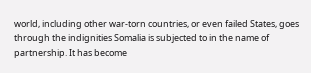world, including other war-torn countries, or even failed States, goes through the indignities Somalia is subjected to in the name of partnership. It has become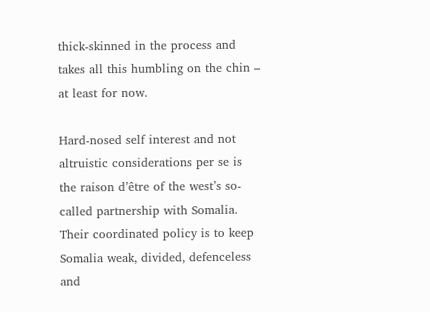thick-skinned in the process and takes all this humbling on the chin – at least for now.

Hard-nosed self interest and not altruistic considerations per se is the raison d’être of the west’s so-called partnership with Somalia. Their coordinated policy is to keep Somalia weak, divided, defenceless and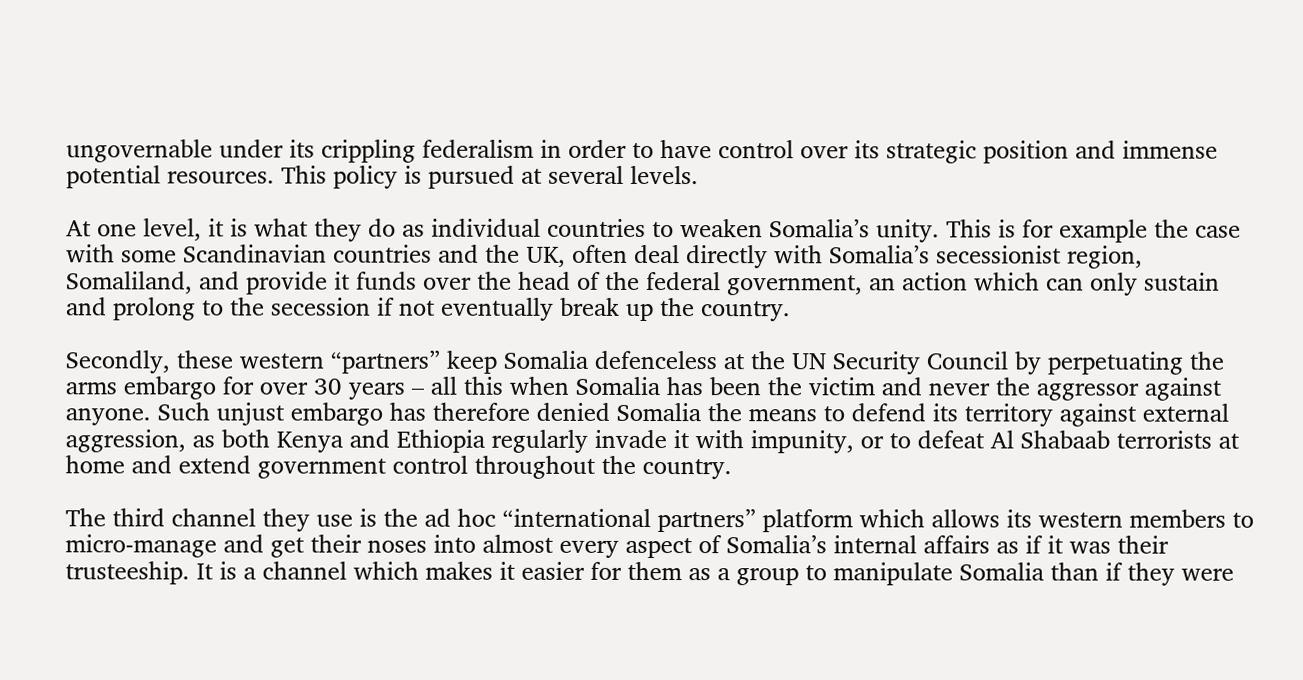ungovernable under its crippling federalism in order to have control over its strategic position and immense potential resources. This policy is pursued at several levels.

At one level, it is what they do as individual countries to weaken Somalia’s unity. This is for example the case with some Scandinavian countries and the UK, often deal directly with Somalia’s secessionist region, Somaliland, and provide it funds over the head of the federal government, an action which can only sustain and prolong to the secession if not eventually break up the country.

Secondly, these western “partners” keep Somalia defenceless at the UN Security Council by perpetuating the arms embargo for over 30 years – all this when Somalia has been the victim and never the aggressor against anyone. Such unjust embargo has therefore denied Somalia the means to defend its territory against external aggression, as both Kenya and Ethiopia regularly invade it with impunity, or to defeat Al Shabaab terrorists at home and extend government control throughout the country.

The third channel they use is the ad hoc “international partners” platform which allows its western members to micro-manage and get their noses into almost every aspect of Somalia’s internal affairs as if it was their trusteeship. It is a channel which makes it easier for them as a group to manipulate Somalia than if they were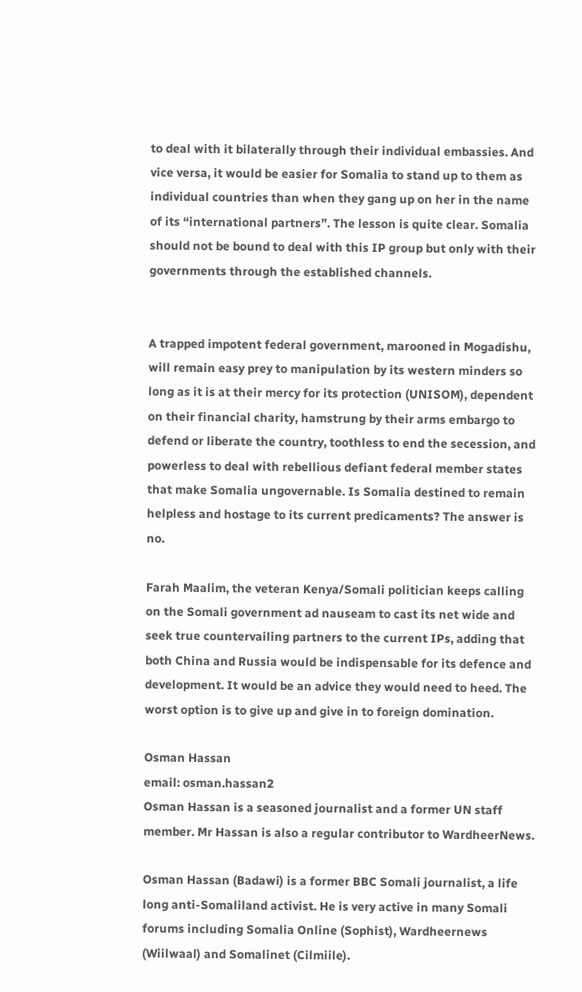to deal with it bilaterally through their individual embassies. And vice versa, it would be easier for Somalia to stand up to them as individual countries than when they gang up on her in the name of its “international partners”. The lesson is quite clear. Somalia should not be bound to deal with this IP group but only with their governments through the established channels.


A trapped impotent federal government, marooned in Mogadishu, will remain easy prey to manipulation by its western minders so long as it is at their mercy for its protection (UNISOM), dependent on their financial charity, hamstrung by their arms embargo to defend or liberate the country, toothless to end the secession, and powerless to deal with rebellious defiant federal member states that make Somalia ungovernable. Is Somalia destined to remain helpless and hostage to its current predicaments? The answer is no.

Farah Maalim, the veteran Kenya/Somali politician keeps calling on the Somali government ad nauseam to cast its net wide and seek true countervailing partners to the current IPs, adding that both China and Russia would be indispensable for its defence and development. It would be an advice they would need to heed. The worst option is to give up and give in to foreign domination.

Osman Hassan
email: osman.hassan2
Osman Hassan is a seasoned journalist and a former UN staff member. Mr Hassan is also a regular contributor to WardheerNews.

Osman Hassan (Badawi) is a former BBC Somali journalist, a life long anti-Somaliland activist. He is very active in many Somali forums including Somalia Online (Sophist), Wardheernews (Wiilwaal) and Somalinet (Cilmiile).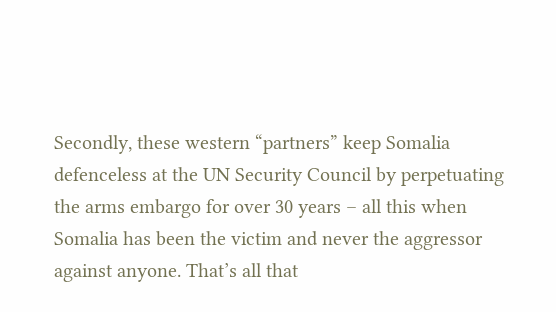Secondly, these western “partners” keep Somalia defenceless at the UN Security Council by perpetuating the arms embargo for over 30 years – all this when Somalia has been the victim and never the aggressor against anyone. That’s all that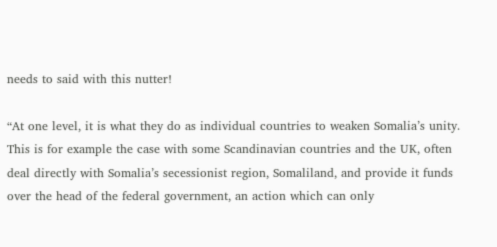needs to said with this nutter!

“At one level, it is what they do as individual countries to weaken Somalia’s unity. This is for example the case with some Scandinavian countries and the UK, often deal directly with Somalia’s secessionist region, Somaliland, and provide it funds over the head of the federal government, an action which can only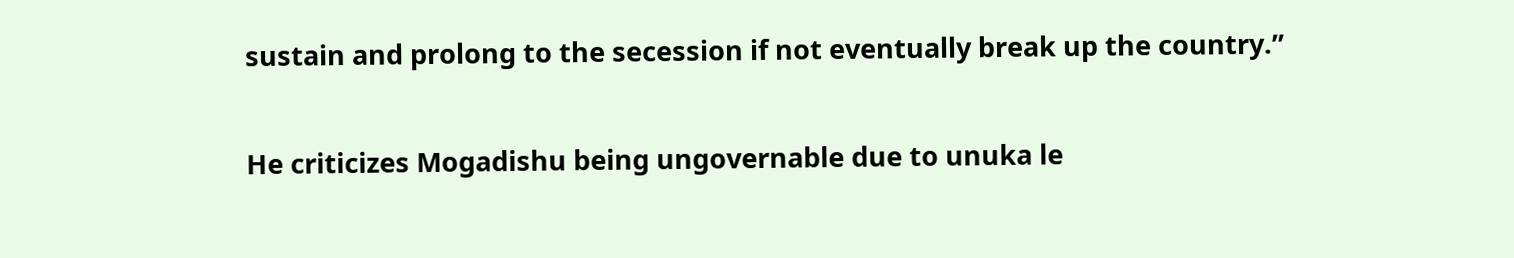sustain and prolong to the secession if not eventually break up the country.”

He criticizes Mogadishu being ungovernable due to unuka le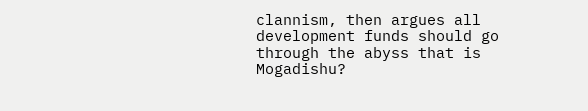clannism, then argues all development funds should go through the abyss that is Mogadishu?